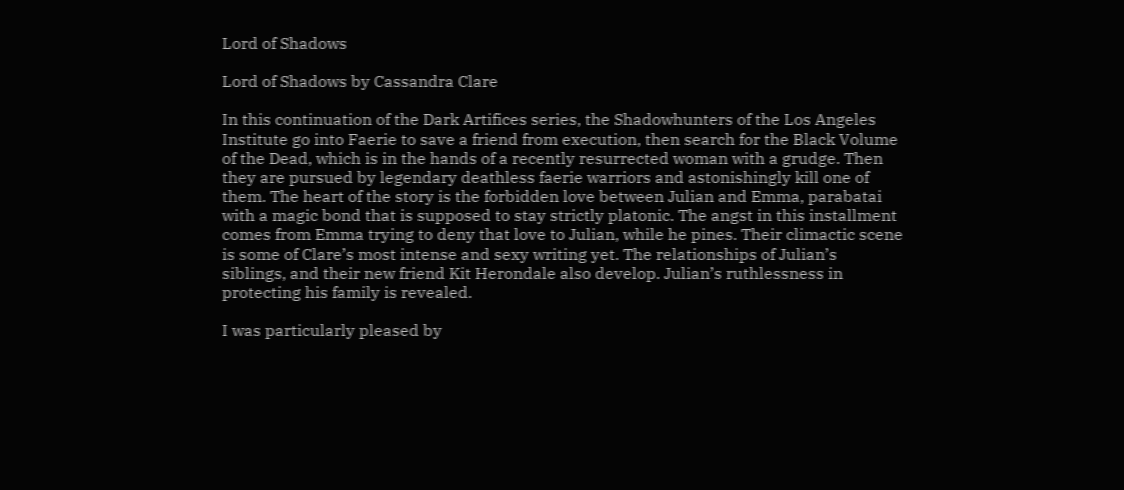Lord of Shadows

Lord of Shadows by Cassandra Clare

In this continuation of the Dark Artifices series, the Shadowhunters of the Los Angeles Institute go into Faerie to save a friend from execution, then search for the Black Volume of the Dead, which is in the hands of a recently resurrected woman with a grudge. Then they are pursued by legendary deathless faerie warriors and astonishingly kill one of them. The heart of the story is the forbidden love between Julian and Emma, parabatai with a magic bond that is supposed to stay strictly platonic. The angst in this installment comes from Emma trying to deny that love to Julian, while he pines. Their climactic scene is some of Clare’s most intense and sexy writing yet. The relationships of Julian’s siblings, and their new friend Kit Herondale also develop. Julian’s ruthlessness in protecting his family is revealed.

I was particularly pleased by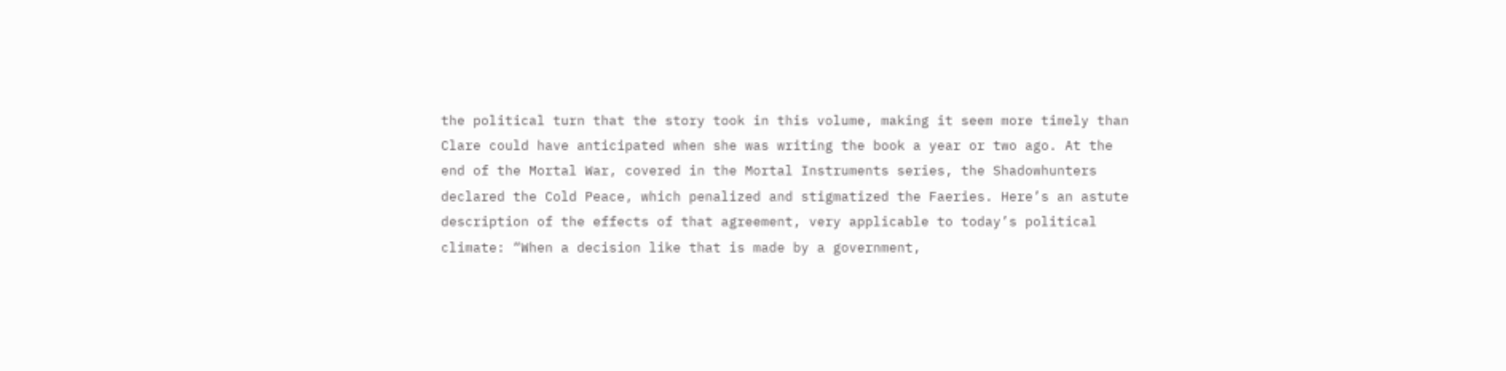the political turn that the story took in this volume, making it seem more timely than Clare could have anticipated when she was writing the book a year or two ago. At the end of the Mortal War, covered in the Mortal Instruments series, the Shadowhunters declared the Cold Peace, which penalized and stigmatized the Faeries. Here’s an astute description of the effects of that agreement, very applicable to today’s political climate: “When a decision like that is made by a government,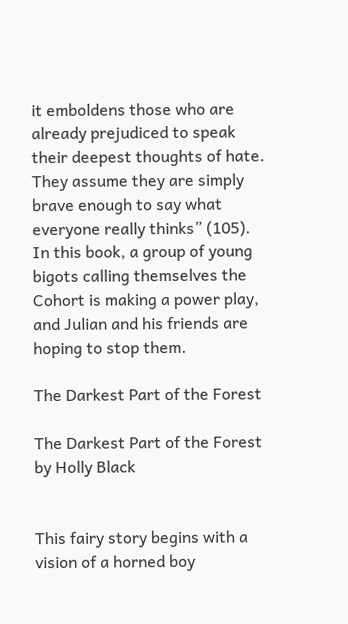it emboldens those who are already prejudiced to speak their deepest thoughts of hate. They assume they are simply brave enough to say what everyone really thinks” (105). In this book, a group of young bigots calling themselves the Cohort is making a power play, and Julian and his friends are hoping to stop them.

The Darkest Part of the Forest

The Darkest Part of the Forest by Holly Black


This fairy story begins with a vision of a horned boy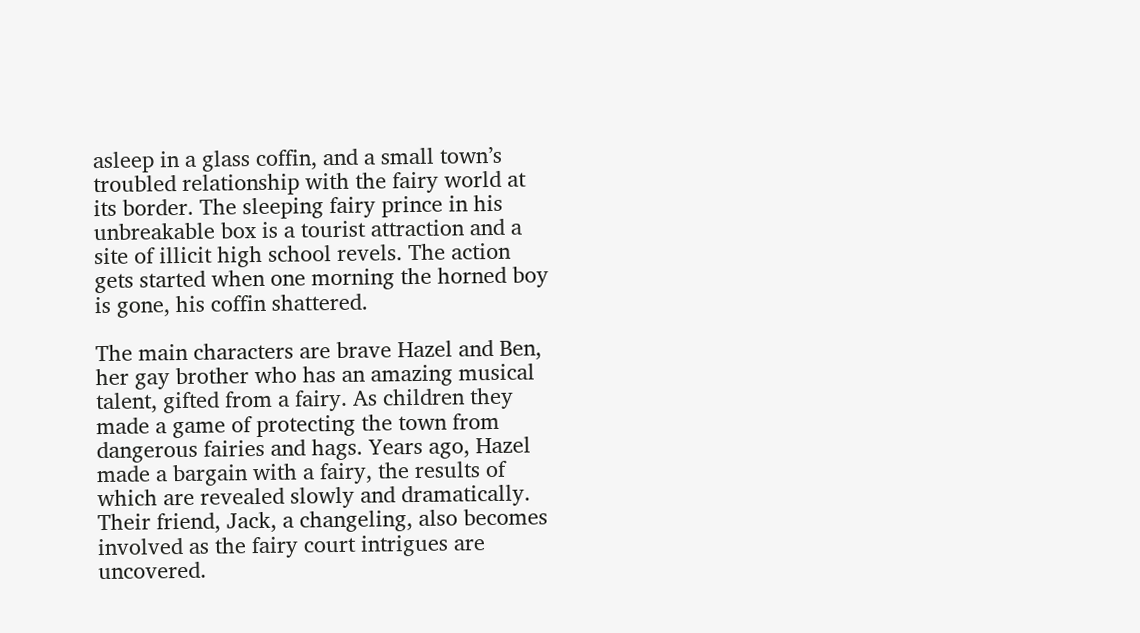asleep in a glass coffin, and a small town’s troubled relationship with the fairy world at its border. The sleeping fairy prince in his unbreakable box is a tourist attraction and a site of illicit high school revels. The action gets started when one morning the horned boy is gone, his coffin shattered.

The main characters are brave Hazel and Ben, her gay brother who has an amazing musical talent, gifted from a fairy. As children they made a game of protecting the town from dangerous fairies and hags. Years ago, Hazel made a bargain with a fairy, the results of which are revealed slowly and dramatically. Their friend, Jack, a changeling, also becomes involved as the fairy court intrigues are uncovered.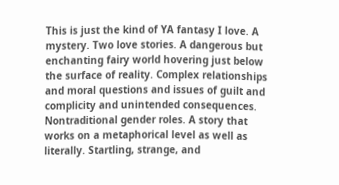This is just the kind of YA fantasy I love. A mystery. Two love stories. A dangerous but enchanting fairy world hovering just below the surface of reality. Complex relationships and moral questions and issues of guilt and complicity and unintended consequences. Nontraditional gender roles. A story that works on a metaphorical level as well as literally. Startling, strange, and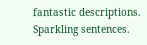fantastic descriptions. Sparkling sentences.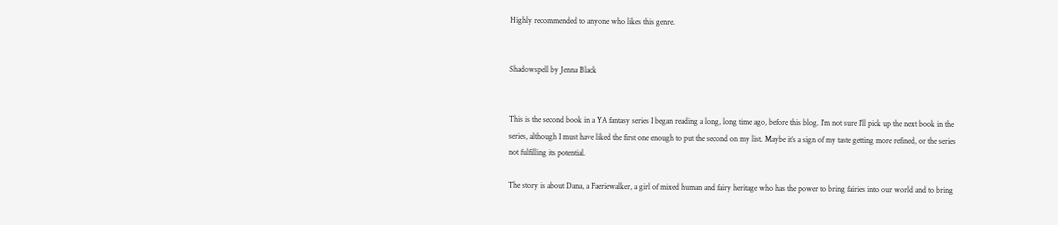Highly recommended to anyone who likes this genre.


Shadowspell by Jenna Black


This is the second book in a YA fantasy series I began reading a long, long time ago, before this blog. I’m not sure I’ll pick up the next book in the series, although I must have liked the first one enough to put the second on my list. Maybe it’s a sign of my taste getting more refined, or the series not fulfilling its potential.

The story is about Dana, a Faeriewalker, a girl of mixed human and fairy heritage who has the power to bring fairies into our world and to bring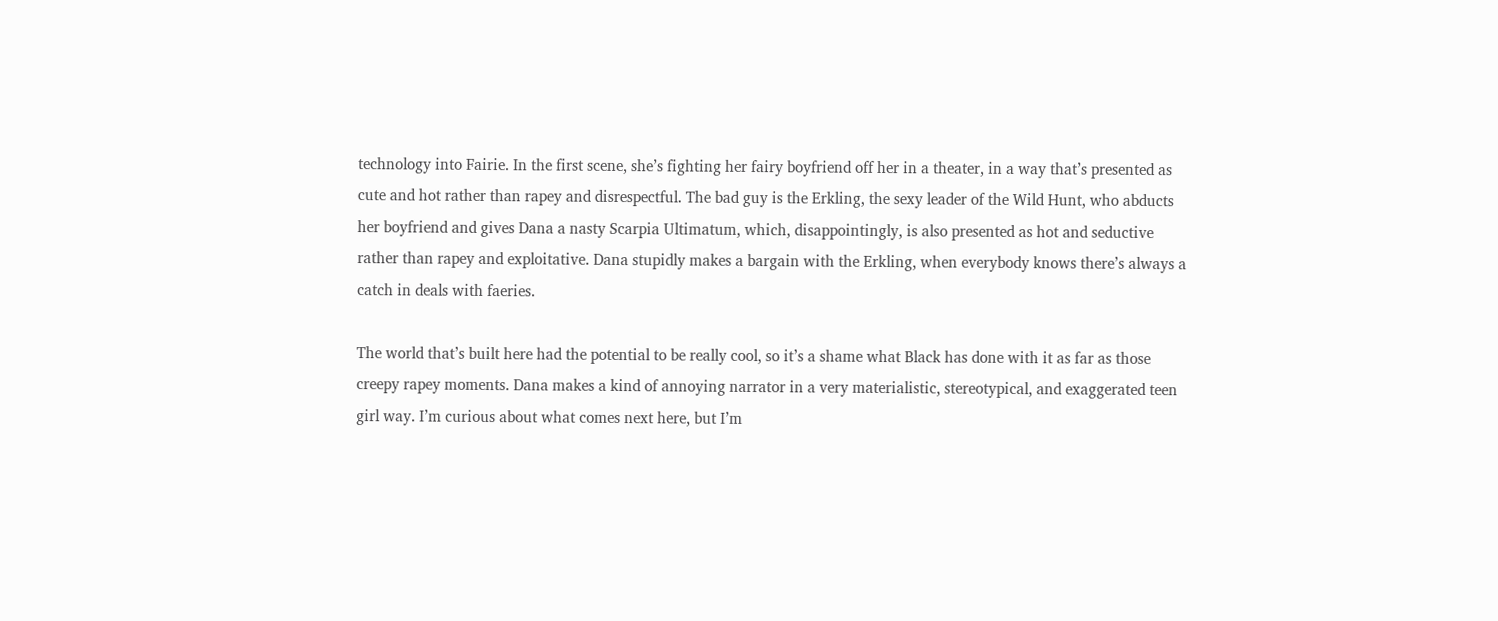technology into Fairie. In the first scene, she’s fighting her fairy boyfriend off her in a theater, in a way that’s presented as cute and hot rather than rapey and disrespectful. The bad guy is the Erkling, the sexy leader of the Wild Hunt, who abducts her boyfriend and gives Dana a nasty Scarpia Ultimatum, which, disappointingly, is also presented as hot and seductive rather than rapey and exploitative. Dana stupidly makes a bargain with the Erkling, when everybody knows there’s always a catch in deals with faeries.

The world that’s built here had the potential to be really cool, so it’s a shame what Black has done with it as far as those creepy rapey moments. Dana makes a kind of annoying narrator in a very materialistic, stereotypical, and exaggerated teen girl way. I’m curious about what comes next here, but I’m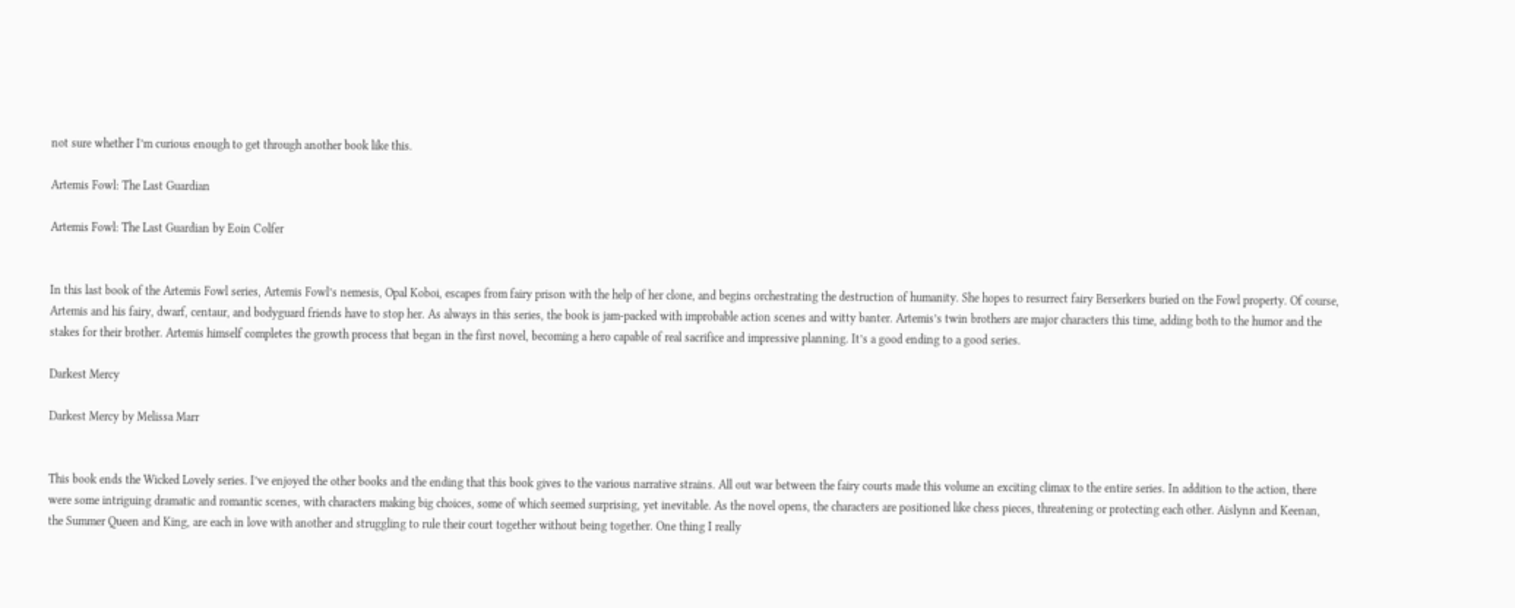not sure whether I’m curious enough to get through another book like this.

Artemis Fowl: The Last Guardian

Artemis Fowl: The Last Guardian by Eoin Colfer


In this last book of the Artemis Fowl series, Artemis Fowl’s nemesis, Opal Koboi, escapes from fairy prison with the help of her clone, and begins orchestrating the destruction of humanity. She hopes to resurrect fairy Berserkers buried on the Fowl property. Of course, Artemis and his fairy, dwarf, centaur, and bodyguard friends have to stop her. As always in this series, the book is jam-packed with improbable action scenes and witty banter. Artemis’s twin brothers are major characters this time, adding both to the humor and the stakes for their brother. Artemis himself completes the growth process that began in the first novel, becoming a hero capable of real sacrifice and impressive planning. It’s a good ending to a good series.

Darkest Mercy

Darkest Mercy by Melissa Marr


This book ends the Wicked Lovely series. I’ve enjoyed the other books and the ending that this book gives to the various narrative strains. All out war between the fairy courts made this volume an exciting climax to the entire series. In addition to the action, there were some intriguing dramatic and romantic scenes, with characters making big choices, some of which seemed surprising, yet inevitable. As the novel opens, the characters are positioned like chess pieces, threatening or protecting each other. Aislynn and Keenan, the Summer Queen and King, are each in love with another and struggling to rule their court together without being together. One thing I really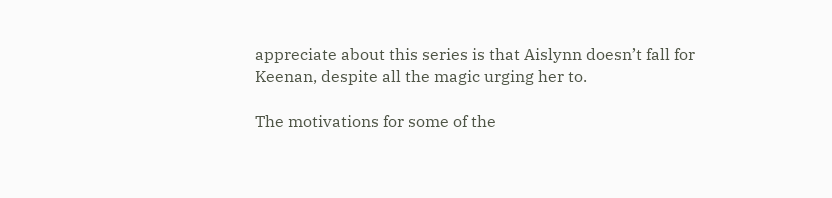appreciate about this series is that Aislynn doesn’t fall for Keenan, despite all the magic urging her to.

The motivations for some of the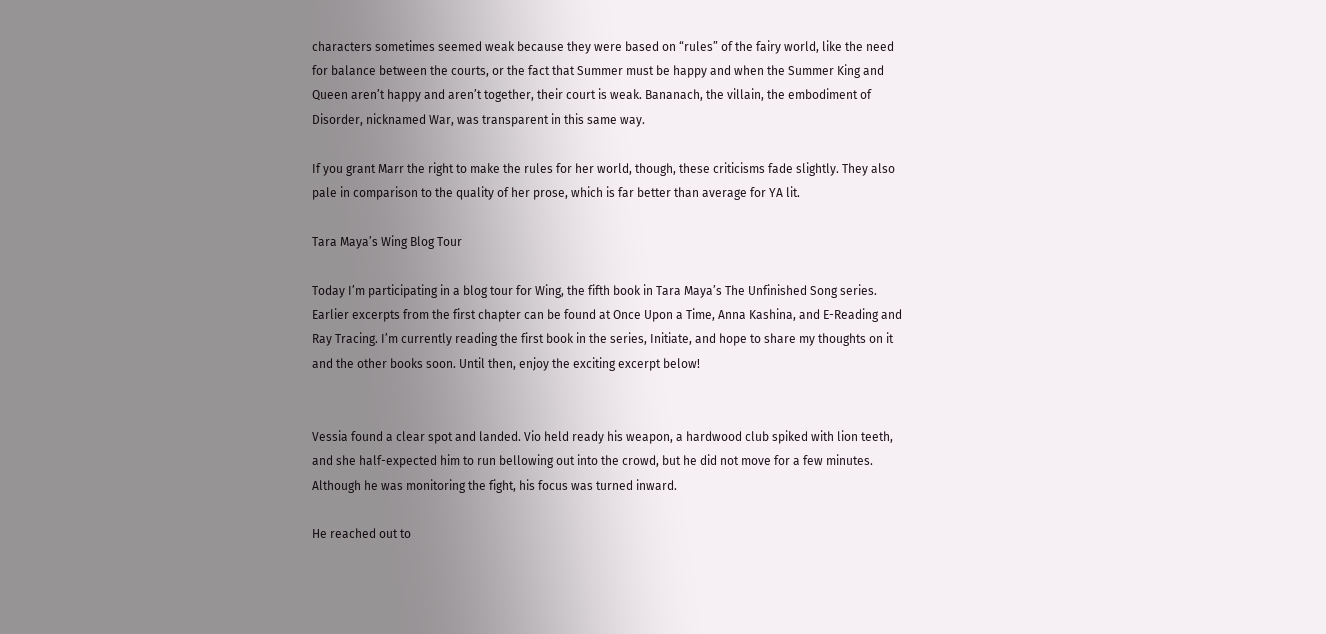characters sometimes seemed weak because they were based on “rules” of the fairy world, like the need for balance between the courts, or the fact that Summer must be happy and when the Summer King and Queen aren’t happy and aren’t together, their court is weak. Bananach, the villain, the embodiment of Disorder, nicknamed War, was transparent in this same way.

If you grant Marr the right to make the rules for her world, though, these criticisms fade slightly. They also pale in comparison to the quality of her prose, which is far better than average for YA lit.

Tara Maya’s Wing Blog Tour

Today I’m participating in a blog tour for Wing, the fifth book in Tara Maya’s The Unfinished Song series. Earlier excerpts from the first chapter can be found at Once Upon a Time, Anna Kashina, and E-Reading and Ray Tracing. I’m currently reading the first book in the series, Initiate, and hope to share my thoughts on it and the other books soon. Until then, enjoy the exciting excerpt below!


Vessia found a clear spot and landed. Vio held ready his weapon, a hardwood club spiked with lion teeth, and she half-expected him to run bellowing out into the crowd, but he did not move for a few minutes. Although he was monitoring the fight, his focus was turned inward.

He reached out to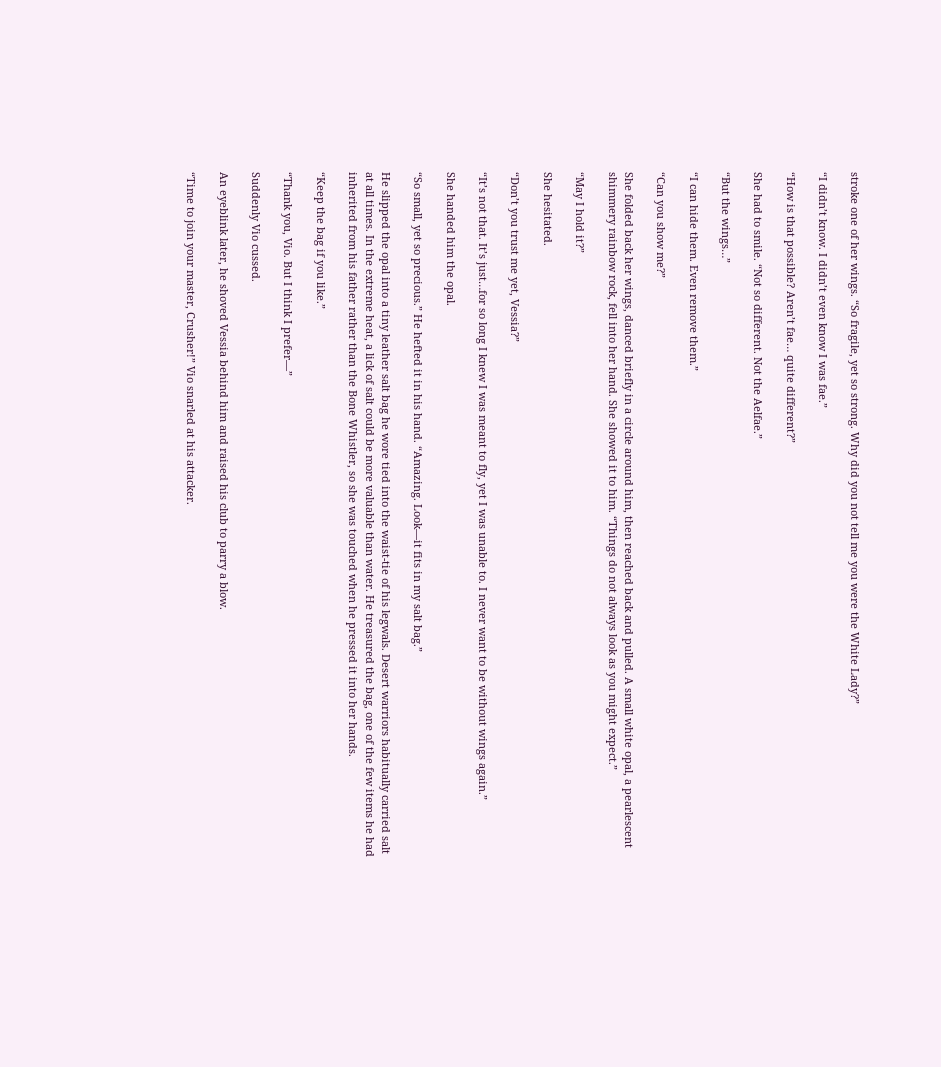stroke one of her wings. “So fragile, yet so strong. Why did you not tell me you were the White Lady?”

“I didn’t know. I didn’t even know I was fae.”

“How is that possible? Aren’t fae… quite different?”

She had to smile. “Not so different. Not the Aelfae.”

“But the wings…”

“I can hide them. Even remove them.”

“Can you show me?”

She folded back her wings, danced briefly in a circle around him, then reached back and pulled. A small white opal, a pearlescent shimmery rainbow rock, fell into her hand. She showed it to him. “Things do not always look as you might expect.”

“May I hold it?”

She hesitated.

“Don’t you trust me yet, Vessia?”

“It’s not that. It’s just…for so long I knew I was meant to fly, yet I was unable to. I never want to be without wings again.”

She handed him the opal.

“So small, yet so precious.” He hefted it in his hand. “Amazing. Look—it fits in my salt bag.”

He slipped the opal into a tiny leather salt bag he wore tied into the waist-tie of his legwals. Desert warriors habitually carried salt at all times. In the extreme heat, a lick of salt could be more valuable than water. He treasured the bag, one of the few items he had inherited from his father rather than the Bone Whistler, so she was touched when he pressed it into her hands.

“Keep the bag if you like.”

“Thank you, Vio. But I think I prefer—”

Suddenly Vio cussed.

An eyeblink later, he shoved Vessia behind him and raised his club to parry a blow.

“Time to join your master, Crusher!” Vio snarled at his attacker.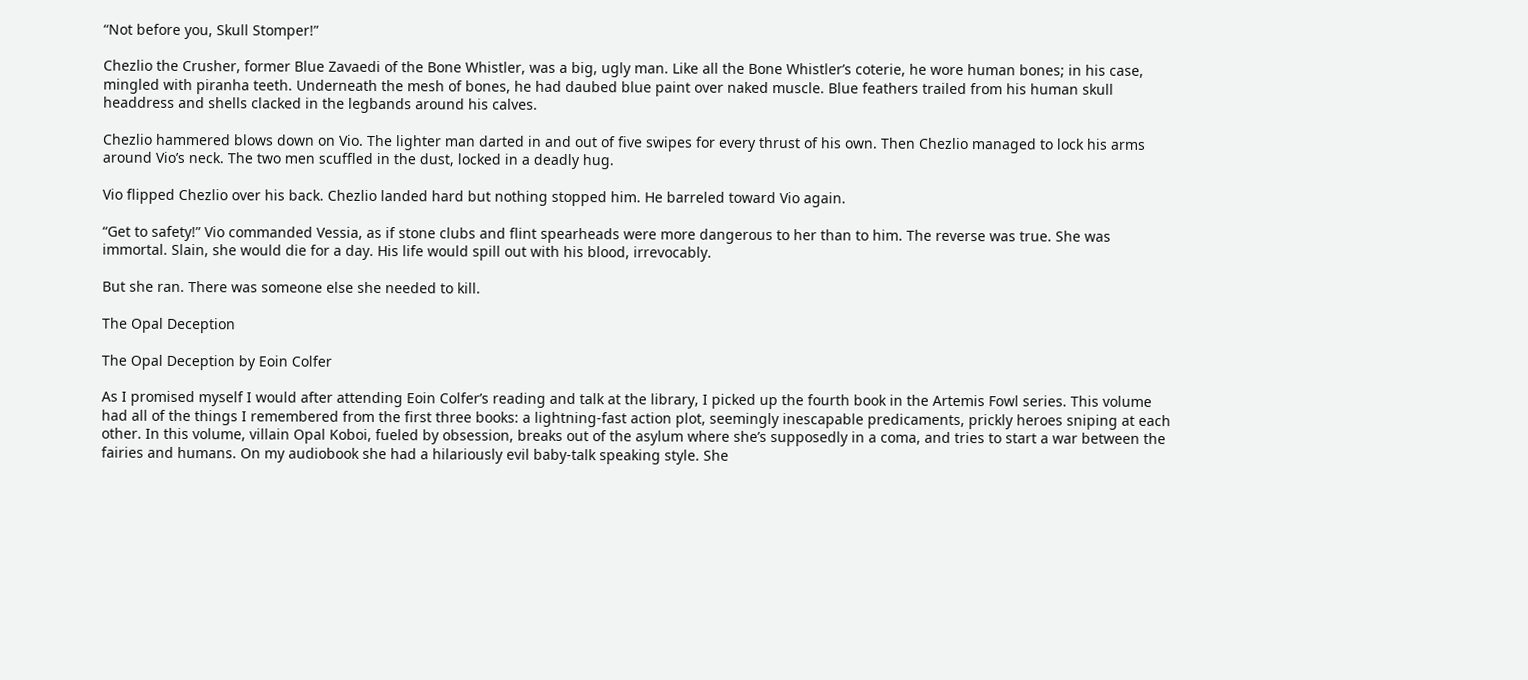“Not before you, Skull Stomper!”

Chezlio the Crusher, former Blue Zavaedi of the Bone Whistler, was a big, ugly man. Like all the Bone Whistler’s coterie, he wore human bones; in his case, mingled with piranha teeth. Underneath the mesh of bones, he had daubed blue paint over naked muscle. Blue feathers trailed from his human skull headdress and shells clacked in the legbands around his calves.

Chezlio hammered blows down on Vio. The lighter man darted in and out of five swipes for every thrust of his own. Then Chezlio managed to lock his arms around Vio’s neck. The two men scuffled in the dust, locked in a deadly hug.

Vio flipped Chezlio over his back. Chezlio landed hard but nothing stopped him. He barreled toward Vio again.

“Get to safety!” Vio commanded Vessia, as if stone clubs and flint spearheads were more dangerous to her than to him. The reverse was true. She was immortal. Slain, she would die for a day. His life would spill out with his blood, irrevocably.

But she ran. There was someone else she needed to kill.

The Opal Deception

The Opal Deception by Eoin Colfer

As I promised myself I would after attending Eoin Colfer’s reading and talk at the library, I picked up the fourth book in the Artemis Fowl series. This volume had all of the things I remembered from the first three books: a lightning-fast action plot, seemingly inescapable predicaments, prickly heroes sniping at each other. In this volume, villain Opal Koboi, fueled by obsession, breaks out of the asylum where she’s supposedly in a coma, and tries to start a war between the fairies and humans. On my audiobook she had a hilariously evil baby-talk speaking style. She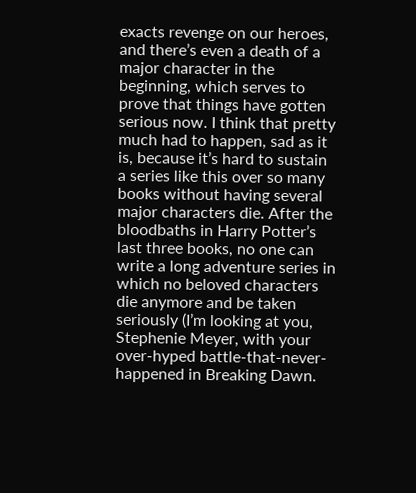exacts revenge on our heroes, and there’s even a death of a major character in the beginning, which serves to prove that things have gotten serious now. I think that pretty much had to happen, sad as it is, because it’s hard to sustain a series like this over so many books without having several major characters die. After the bloodbaths in Harry Potter’s last three books, no one can write a long adventure series in which no beloved characters die anymore and be taken seriously (I’m looking at you, Stephenie Meyer, with your over-hyped battle-that-never-happened in Breaking Dawn.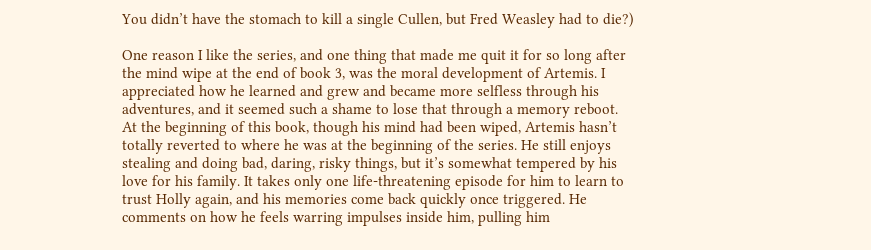You didn’t have the stomach to kill a single Cullen, but Fred Weasley had to die?)

One reason I like the series, and one thing that made me quit it for so long after the mind wipe at the end of book 3, was the moral development of Artemis. I appreciated how he learned and grew and became more selfless through his adventures, and it seemed such a shame to lose that through a memory reboot. At the beginning of this book, though his mind had been wiped, Artemis hasn’t totally reverted to where he was at the beginning of the series. He still enjoys stealing and doing bad, daring, risky things, but it’s somewhat tempered by his love for his family. It takes only one life-threatening episode for him to learn to trust Holly again, and his memories come back quickly once triggered. He comments on how he feels warring impulses inside him, pulling him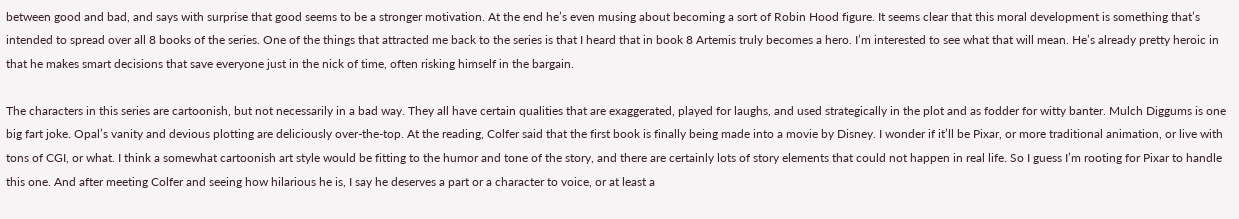between good and bad, and says with surprise that good seems to be a stronger motivation. At the end he’s even musing about becoming a sort of Robin Hood figure. It seems clear that this moral development is something that’s intended to spread over all 8 books of the series. One of the things that attracted me back to the series is that I heard that in book 8 Artemis truly becomes a hero. I’m interested to see what that will mean. He’s already pretty heroic in that he makes smart decisions that save everyone just in the nick of time, often risking himself in the bargain.

The characters in this series are cartoonish, but not necessarily in a bad way. They all have certain qualities that are exaggerated, played for laughs, and used strategically in the plot and as fodder for witty banter. Mulch Diggums is one big fart joke. Opal’s vanity and devious plotting are deliciously over-the-top. At the reading, Colfer said that the first book is finally being made into a movie by Disney. I wonder if it’ll be Pixar, or more traditional animation, or live with tons of CGI, or what. I think a somewhat cartoonish art style would be fitting to the humor and tone of the story, and there are certainly lots of story elements that could not happen in real life. So I guess I’m rooting for Pixar to handle this one. And after meeting Colfer and seeing how hilarious he is, I say he deserves a part or a character to voice, or at least a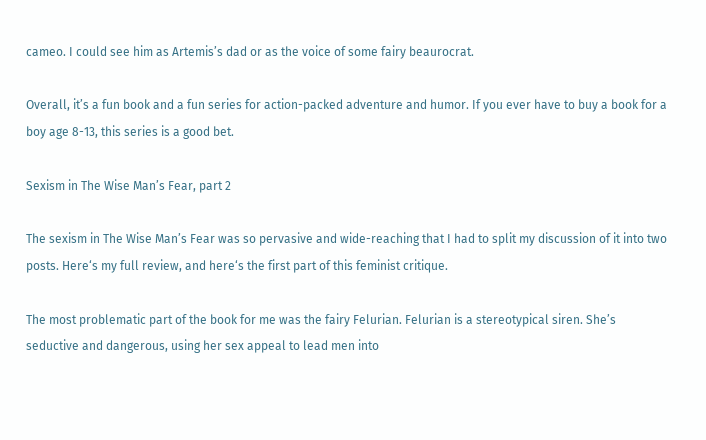cameo. I could see him as Artemis’s dad or as the voice of some fairy beaurocrat.

Overall, it’s a fun book and a fun series for action-packed adventure and humor. If you ever have to buy a book for a boy age 8-13, this series is a good bet.

Sexism in The Wise Man’s Fear, part 2

The sexism in The Wise Man’s Fear was so pervasive and wide-reaching that I had to split my discussion of it into two posts. Here‘s my full review, and here‘s the first part of this feminist critique.

The most problematic part of the book for me was the fairy Felurian. Felurian is a stereotypical siren. She’s seductive and dangerous, using her sex appeal to lead men into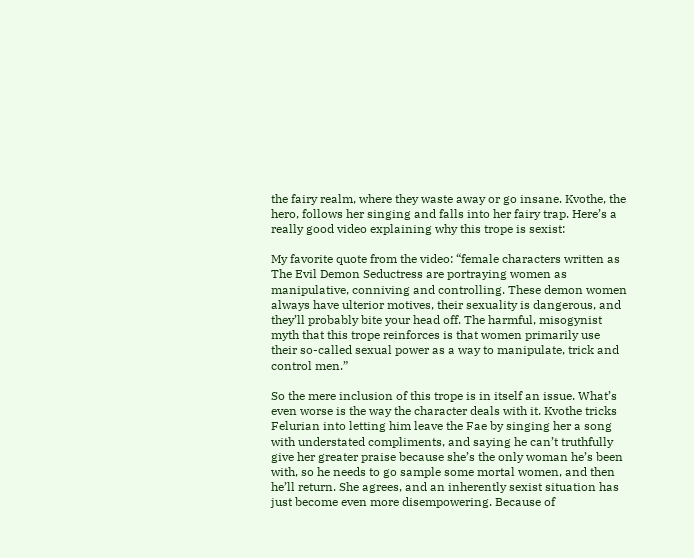the fairy realm, where they waste away or go insane. Kvothe, the hero, follows her singing and falls into her fairy trap. Here’s a really good video explaining why this trope is sexist:

My favorite quote from the video: “female characters written as The Evil Demon Seductress are portraying women as manipulative, conniving and controlling. These demon women always have ulterior motives, their sexuality is dangerous, and they’ll probably bite your head off. The harmful, misogynist myth that this trope reinforces is that women primarily use their so-called sexual power as a way to manipulate, trick and control men.”

So the mere inclusion of this trope is in itself an issue. What’s even worse is the way the character deals with it. Kvothe tricks Felurian into letting him leave the Fae by singing her a song with understated compliments, and saying he can’t truthfully give her greater praise because she’s the only woman he’s been with, so he needs to go sample some mortal women, and then he’ll return. She agrees, and an inherently sexist situation has just become even more disempowering. Because of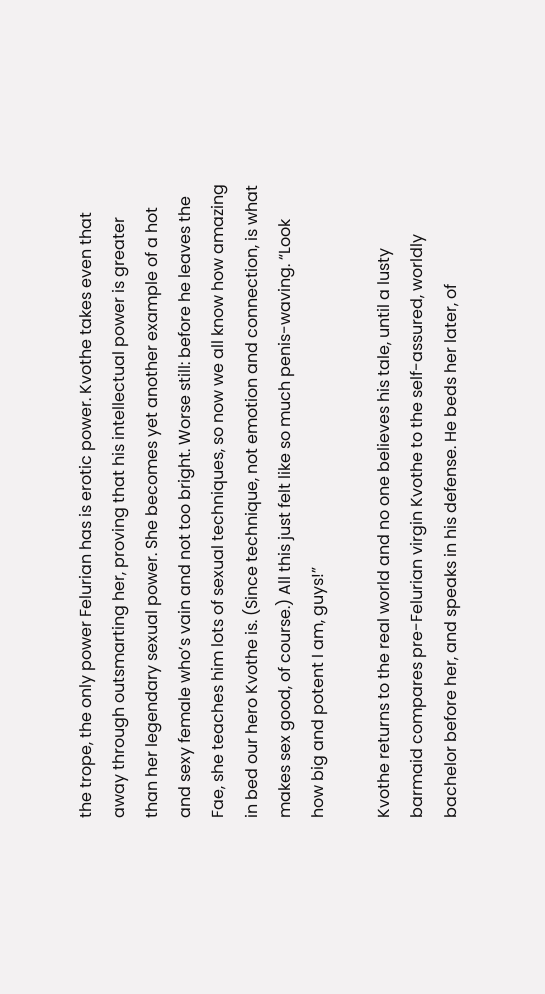the trope, the only power Felurian has is erotic power. Kvothe takes even that away through outsmarting her, proving that his intellectual power is greater than her legendary sexual power. She becomes yet another example of a hot and sexy female who’s vain and not too bright. Worse still: before he leaves the Fae, she teaches him lots of sexual techniques, so now we all know how amazing in bed our hero Kvothe is. (Since technique, not emotion and connection, is what makes sex good, of course.) All this just felt like so much penis-waving. “Look how big and potent I am, guys!”

Kvothe returns to the real world and no one believes his tale, until a lusty barmaid compares pre-Felurian virgin Kvothe to the self-assured, worldly bachelor before her, and speaks in his defense. He beds her later, of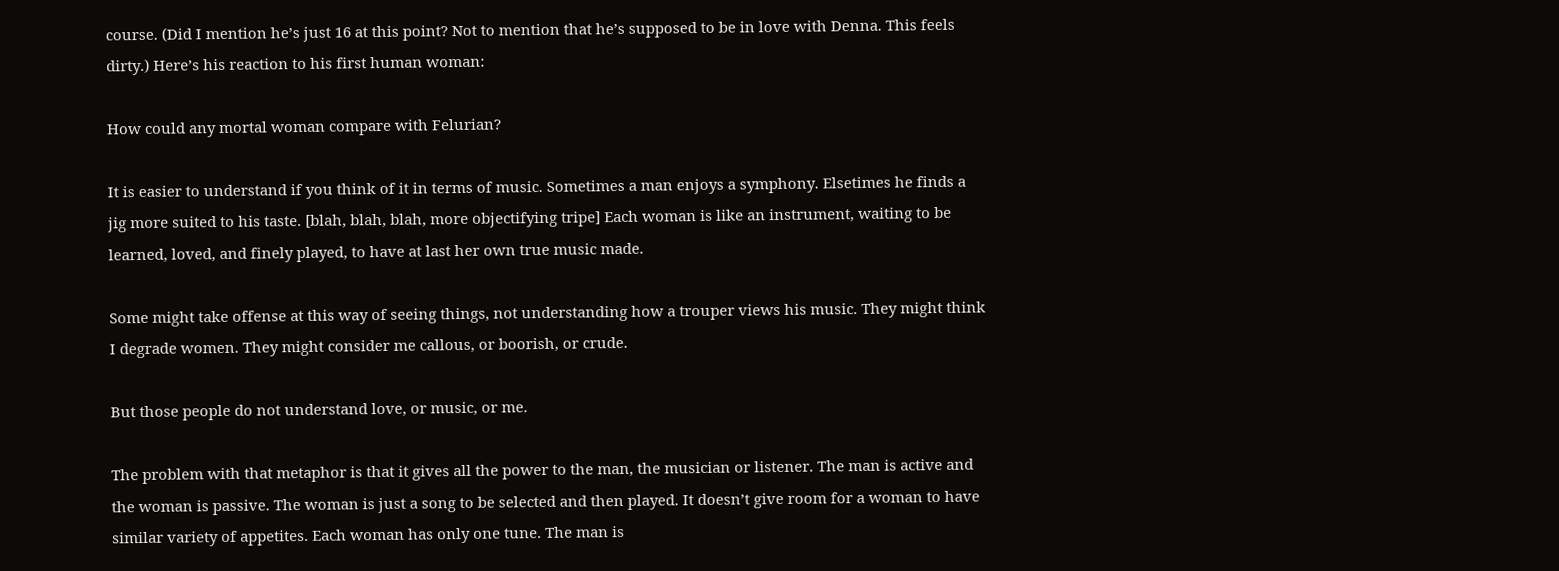course. (Did I mention he’s just 16 at this point? Not to mention that he’s supposed to be in love with Denna. This feels dirty.) Here’s his reaction to his first human woman:

How could any mortal woman compare with Felurian?

It is easier to understand if you think of it in terms of music. Sometimes a man enjoys a symphony. Elsetimes he finds a jig more suited to his taste. [blah, blah, blah, more objectifying tripe] Each woman is like an instrument, waiting to be learned, loved, and finely played, to have at last her own true music made.

Some might take offense at this way of seeing things, not understanding how a trouper views his music. They might think I degrade women. They might consider me callous, or boorish, or crude.

But those people do not understand love, or music, or me.

The problem with that metaphor is that it gives all the power to the man, the musician or listener. The man is active and the woman is passive. The woman is just a song to be selected and then played. It doesn’t give room for a woman to have similar variety of appetites. Each woman has only one tune. The man is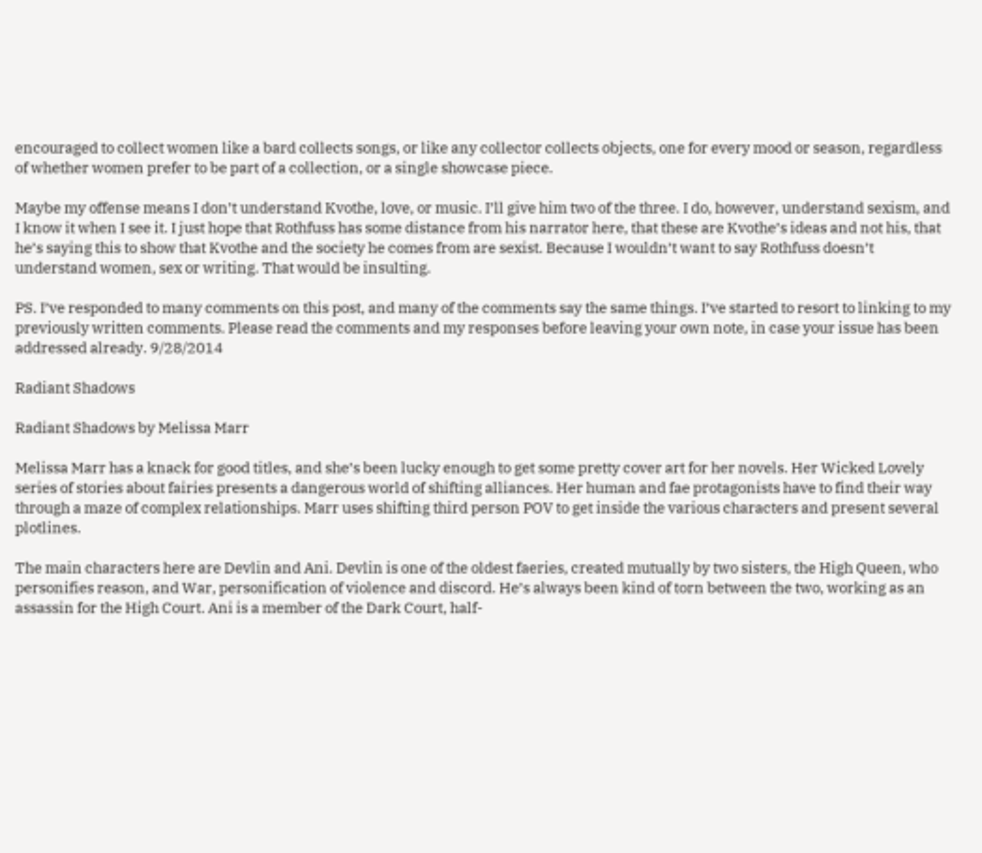encouraged to collect women like a bard collects songs, or like any collector collects objects, one for every mood or season, regardless of whether women prefer to be part of a collection, or a single showcase piece.

Maybe my offense means I don’t understand Kvothe, love, or music. I’ll give him two of the three. I do, however, understand sexism, and I know it when I see it. I just hope that Rothfuss has some distance from his narrator here, that these are Kvothe’s ideas and not his, that he’s saying this to show that Kvothe and the society he comes from are sexist. Because I wouldn’t want to say Rothfuss doesn’t understand women, sex or writing. That would be insulting.

PS. I’ve responded to many comments on this post, and many of the comments say the same things. I’ve started to resort to linking to my previously written comments. Please read the comments and my responses before leaving your own note, in case your issue has been addressed already. 9/28/2014

Radiant Shadows

Radiant Shadows by Melissa Marr

Melissa Marr has a knack for good titles, and she’s been lucky enough to get some pretty cover art for her novels. Her Wicked Lovely series of stories about fairies presents a dangerous world of shifting alliances. Her human and fae protagonists have to find their way through a maze of complex relationships. Marr uses shifting third person POV to get inside the various characters and present several plotlines.

The main characters here are Devlin and Ani. Devlin is one of the oldest faeries, created mutually by two sisters, the High Queen, who personifies reason, and War, personification of violence and discord. He’s always been kind of torn between the two, working as an assassin for the High Court. Ani is a member of the Dark Court, half-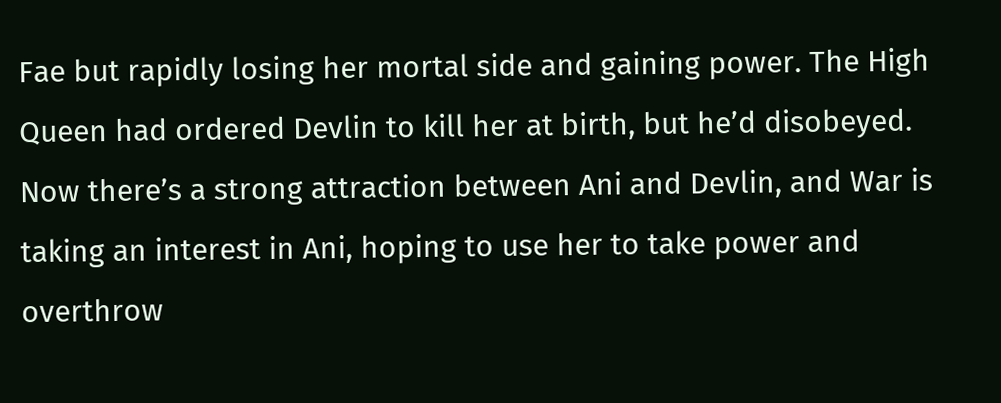Fae but rapidly losing her mortal side and gaining power. The High Queen had ordered Devlin to kill her at birth, but he’d disobeyed. Now there’s a strong attraction between Ani and Devlin, and War is taking an interest in Ani, hoping to use her to take power and overthrow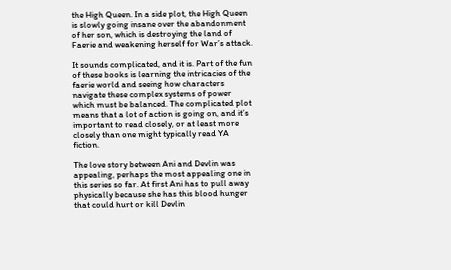the High Queen. In a side plot, the High Queen is slowly going insane over the abandonment of her son, which is destroying the land of Faerie and weakening herself for War’s attack.

It sounds complicated, and it is. Part of the fun of these books is learning the intricacies of the faerie world and seeing how characters navigate these complex systems of power which must be balanced. The complicated plot means that a lot of action is going on, and it’s important to read closely, or at least more closely than one might typically read YA fiction.

The love story between Ani and Devlin was appealing, perhaps the most appealing one in this series so far. At first Ani has to pull away physically because she has this blood hunger that could hurt or kill Devlin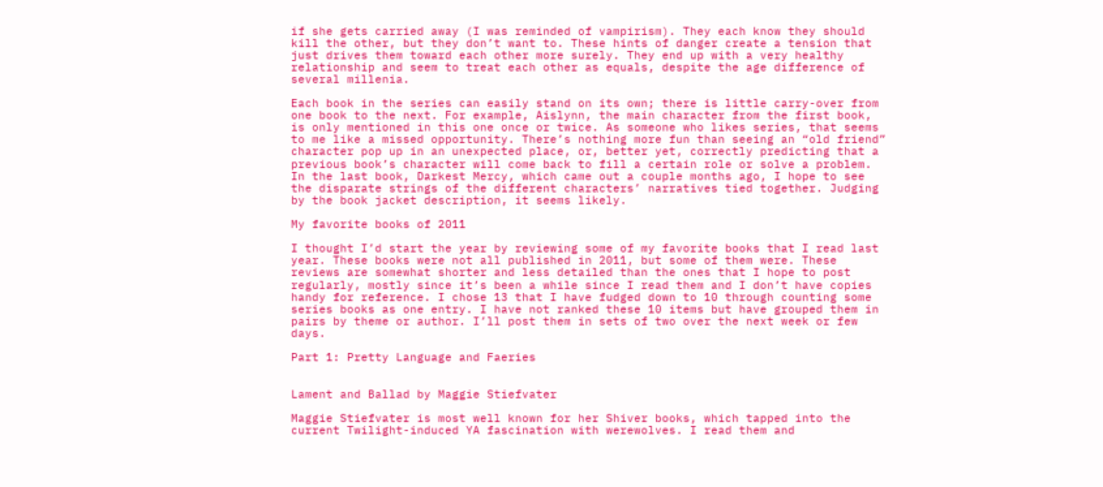if she gets carried away (I was reminded of vampirism). They each know they should kill the other, but they don’t want to. These hints of danger create a tension that just drives them toward each other more surely. They end up with a very healthy relationship and seem to treat each other as equals, despite the age difference of several millenia.

Each book in the series can easily stand on its own; there is little carry-over from one book to the next. For example, Aislynn, the main character from the first book, is only mentioned in this one once or twice. As someone who likes series, that seems to me like a missed opportunity. There’s nothing more fun than seeing an “old friend” character pop up in an unexpected place, or, better yet, correctly predicting that a previous book’s character will come back to fill a certain role or solve a problem. In the last book, Darkest Mercy, which came out a couple months ago, I hope to see the disparate strings of the different characters’ narratives tied together. Judging by the book jacket description, it seems likely.

My favorite books of 2011

I thought I’d start the year by reviewing some of my favorite books that I read last year. These books were not all published in 2011, but some of them were. These reviews are somewhat shorter and less detailed than the ones that I hope to post regularly, mostly since it’s been a while since I read them and I don’t have copies handy for reference. I chose 13 that I have fudged down to 10 through counting some series books as one entry. I have not ranked these 10 items but have grouped them in pairs by theme or author. I’ll post them in sets of two over the next week or few days.

Part 1: Pretty Language and Faeries


Lament and Ballad by Maggie Stiefvater

Maggie Stiefvater is most well known for her Shiver books, which tapped into the current Twilight-induced YA fascination with werewolves. I read them and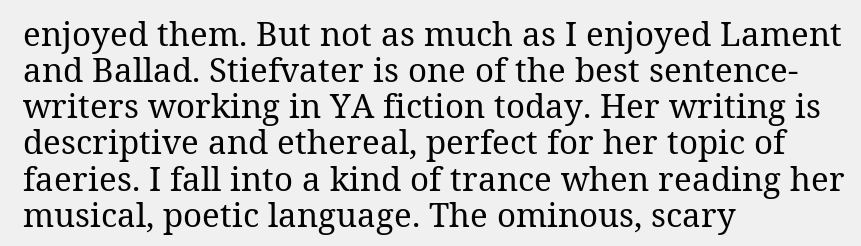enjoyed them. But not as much as I enjoyed Lament and Ballad. Stiefvater is one of the best sentence-writers working in YA fiction today. Her writing is descriptive and ethereal, perfect for her topic of faeries. I fall into a kind of trance when reading her musical, poetic language. The ominous, scary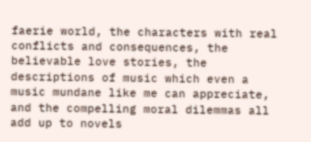faerie world, the characters with real conflicts and consequences, the believable love stories, the descriptions of music which even a music mundane like me can appreciate, and the compelling moral dilemmas all add up to novels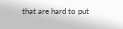that are hard to put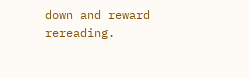down and reward rereading.